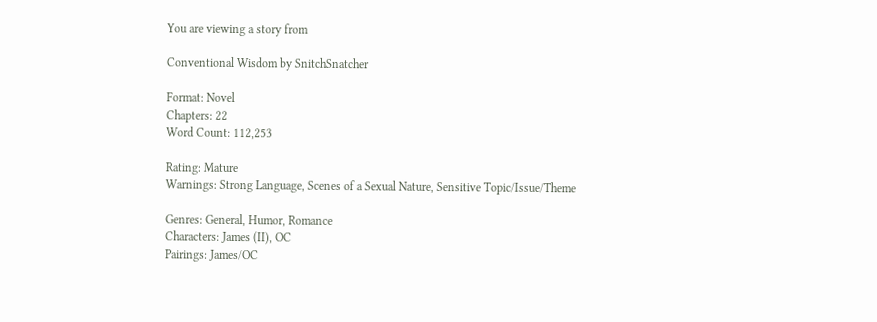You are viewing a story from

Conventional Wisdom by SnitchSnatcher

Format: Novel
Chapters: 22
Word Count: 112,253

Rating: Mature
Warnings: Strong Language, Scenes of a Sexual Nature, Sensitive Topic/Issue/Theme

Genres: General, Humor, Romance
Characters: James (II), OC
Pairings: James/OC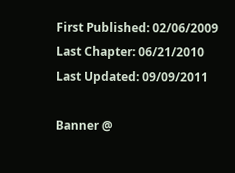First Published: 02/06/2009
Last Chapter: 06/21/2010
Last Updated: 09/09/2011

Banner @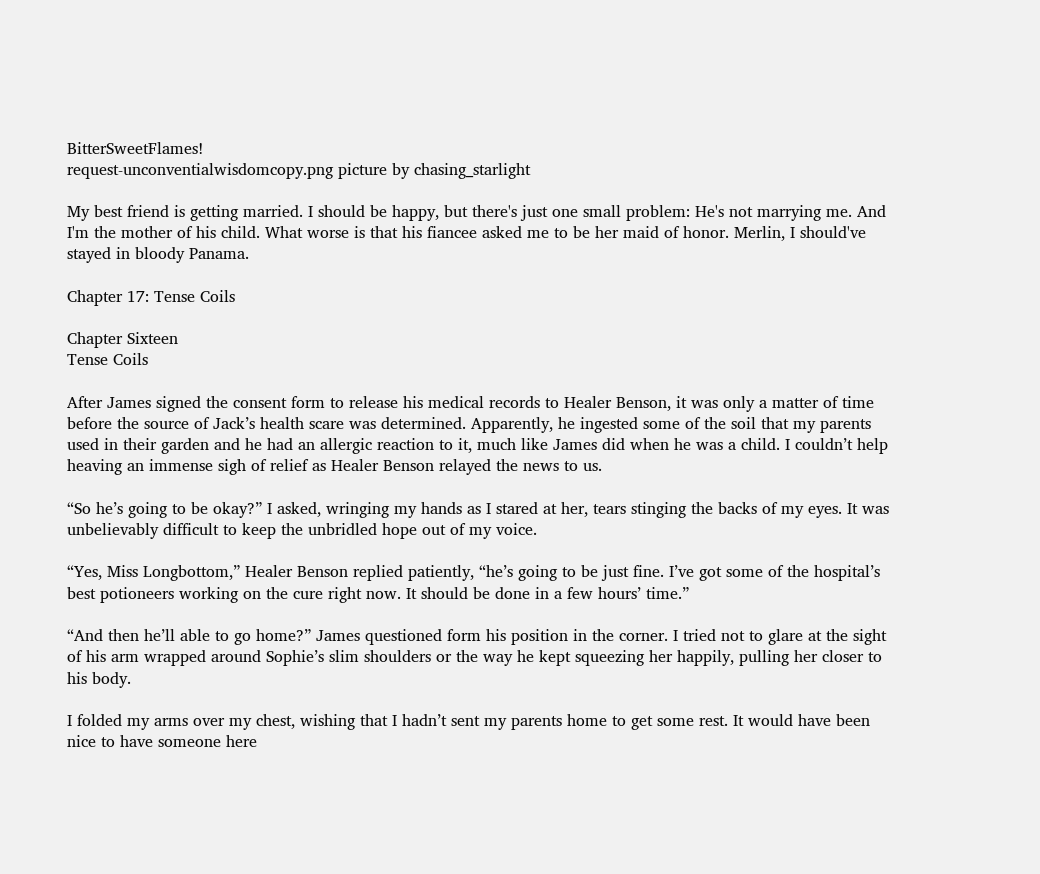BitterSweetFlames!
request-unconventialwisdomcopy.png picture by chasing_starlight

My best friend is getting married. I should be happy, but there's just one small problem: He's not marrying me. And I'm the mother of his child. What worse is that his fiancee asked me to be her maid of honor. Merlin, I should've stayed in bloody Panama.

Chapter 17: Tense Coils

Chapter Sixteen
Tense Coils

After James signed the consent form to release his medical records to Healer Benson, it was only a matter of time before the source of Jack’s health scare was determined. Apparently, he ingested some of the soil that my parents used in their garden and he had an allergic reaction to it, much like James did when he was a child. I couldn’t help heaving an immense sigh of relief as Healer Benson relayed the news to us.

“So he’s going to be okay?” I asked, wringing my hands as I stared at her, tears stinging the backs of my eyes. It was unbelievably difficult to keep the unbridled hope out of my voice.

“Yes, Miss Longbottom,” Healer Benson replied patiently, “he’s going to be just fine. I’ve got some of the hospital’s best potioneers working on the cure right now. It should be done in a few hours’ time.”

“And then he’ll able to go home?” James questioned form his position in the corner. I tried not to glare at the sight of his arm wrapped around Sophie’s slim shoulders or the way he kept squeezing her happily, pulling her closer to his body.

I folded my arms over my chest, wishing that I hadn’t sent my parents home to get some rest. It would have been nice to have someone here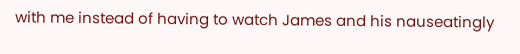with me instead of having to watch James and his nauseatingly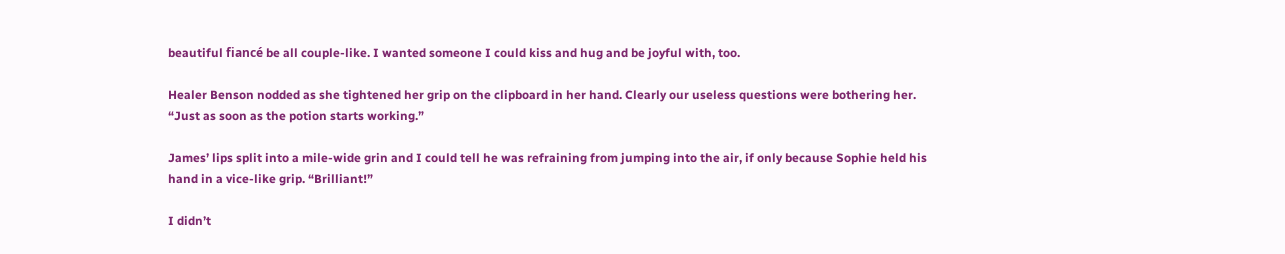beautiful fiancé be all couple-like. I wanted someone I could kiss and hug and be joyful with, too.

Healer Benson nodded as she tightened her grip on the clipboard in her hand. Clearly our useless questions were bothering her. “Just as soon as the potion starts working.”

James’ lips split into a mile-wide grin and I could tell he was refraining from jumping into the air, if only because Sophie held his hand in a vice-like grip. “Brilliant!”

I didn’t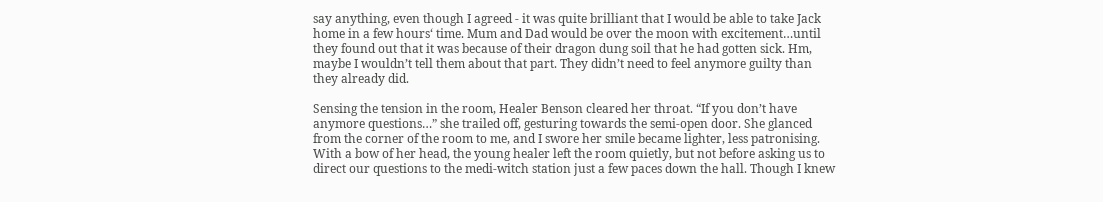say anything, even though I agreed - it was quite brilliant that I would be able to take Jack home in a few hours‘ time. Mum and Dad would be over the moon with excitement…until they found out that it was because of their dragon dung soil that he had gotten sick. Hm, maybe I wouldn’t tell them about that part. They didn’t need to feel anymore guilty than they already did.

Sensing the tension in the room, Healer Benson cleared her throat. “If you don’t have anymore questions…” she trailed off, gesturing towards the semi-open door. She glanced from the corner of the room to me, and I swore her smile became lighter, less patronising. With a bow of her head, the young healer left the room quietly, but not before asking us to direct our questions to the medi-witch station just a few paces down the hall. Though I knew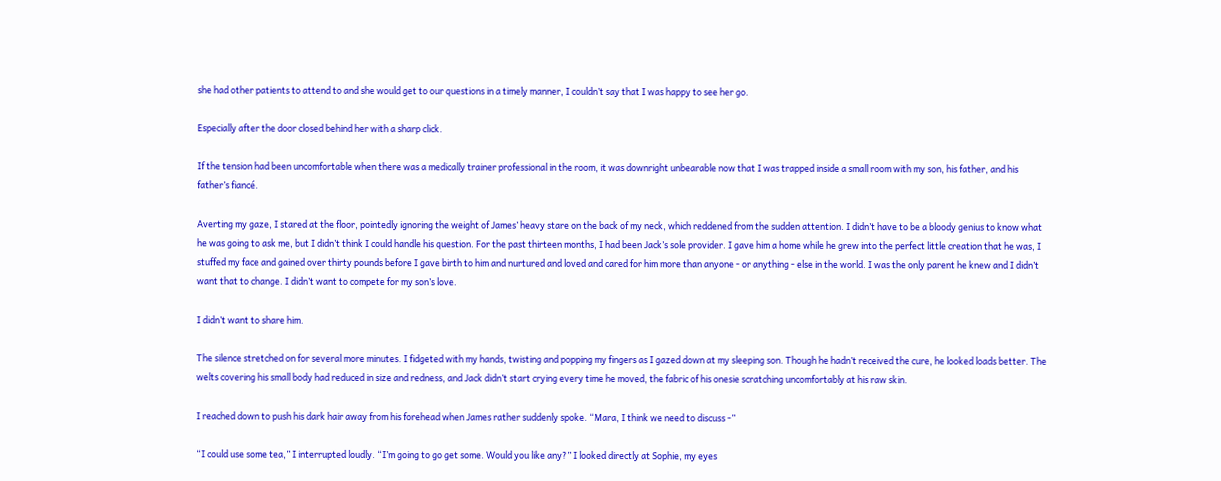she had other patients to attend to and she would get to our questions in a timely manner, I couldn’t say that I was happy to see her go.

Especially after the door closed behind her with a sharp click.

If the tension had been uncomfortable when there was a medically trainer professional in the room, it was downright unbearable now that I was trapped inside a small room with my son, his father, and his father’s fiancé.

Averting my gaze, I stared at the floor, pointedly ignoring the weight of James’ heavy stare on the back of my neck, which reddened from the sudden attention. I didn’t have to be a bloody genius to know what he was going to ask me, but I didn’t think I could handle his question. For the past thirteen months, I had been Jack’s sole provider. I gave him a home while he grew into the perfect little creation that he was, I stuffed my face and gained over thirty pounds before I gave birth to him and nurtured and loved and cared for him more than anyone - or anything - else in the world. I was the only parent he knew and I didn’t want that to change. I didn’t want to compete for my son’s love.

I didn’t want to share him.

The silence stretched on for several more minutes. I fidgeted with my hands, twisting and popping my fingers as I gazed down at my sleeping son. Though he hadn’t received the cure, he looked loads better. The welts covering his small body had reduced in size and redness, and Jack didn’t start crying every time he moved, the fabric of his onesie scratching uncomfortably at his raw skin.

I reached down to push his dark hair away from his forehead when James rather suddenly spoke. “Mara, I think we need to discuss -”

“I could use some tea,” I interrupted loudly. “I’m going to go get some. Would you like any?” I looked directly at Sophie, my eyes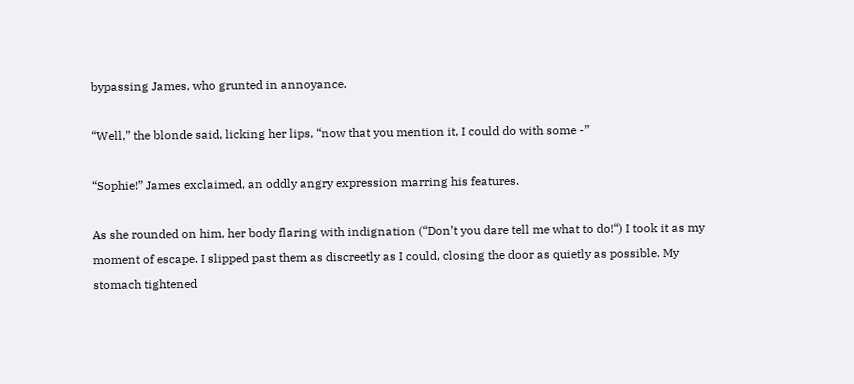bypassing James, who grunted in annoyance.

“Well,” the blonde said, licking her lips, “now that you mention it, I could do with some -”

“Sophie!” James exclaimed, an oddly angry expression marring his features.

As she rounded on him, her body flaring with indignation (“Don’t you dare tell me what to do!“) I took it as my moment of escape. I slipped past them as discreetly as I could, closing the door as quietly as possible. My stomach tightened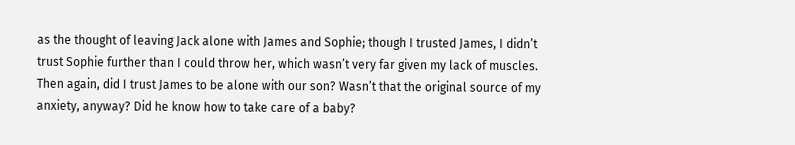as the thought of leaving Jack alone with James and Sophie; though I trusted James, I didn’t trust Sophie further than I could throw her, which wasn’t very far given my lack of muscles. Then again, did I trust James to be alone with our son? Wasn’t that the original source of my anxiety, anyway? Did he know how to take care of a baby?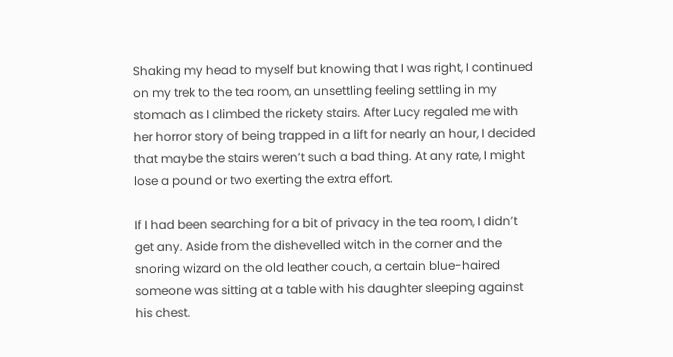Shaking my head to myself but knowing that I was right, I continued on my trek to the tea room, an unsettling feeling settling in my stomach as I climbed the rickety stairs. After Lucy regaled me with her horror story of being trapped in a lift for nearly an hour, I decided that maybe the stairs weren’t such a bad thing. At any rate, I might lose a pound or two exerting the extra effort.

If I had been searching for a bit of privacy in the tea room, I didn’t get any. Aside from the dishevelled witch in the corner and the snoring wizard on the old leather couch, a certain blue-haired someone was sitting at a table with his daughter sleeping against his chest.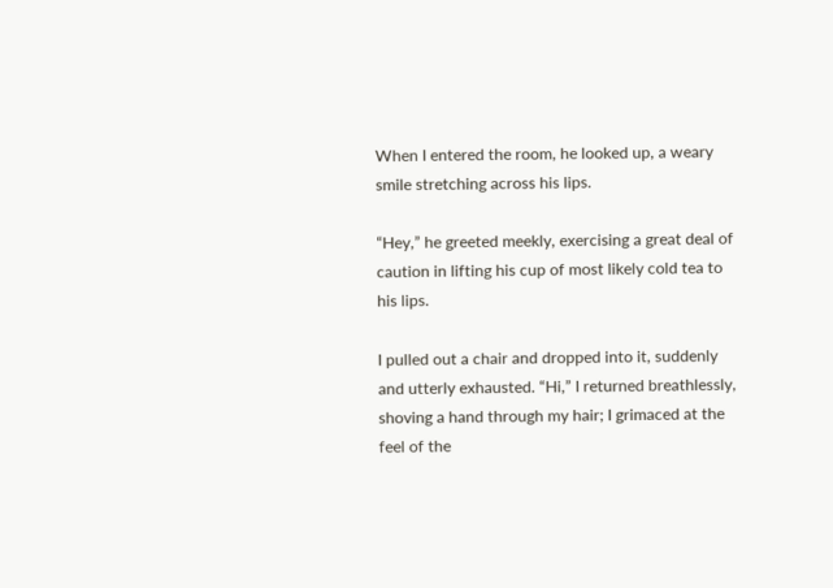When I entered the room, he looked up, a weary smile stretching across his lips.

“Hey,” he greeted meekly, exercising a great deal of caution in lifting his cup of most likely cold tea to his lips.

I pulled out a chair and dropped into it, suddenly and utterly exhausted. “Hi,” I returned breathlessly, shoving a hand through my hair; I grimaced at the feel of the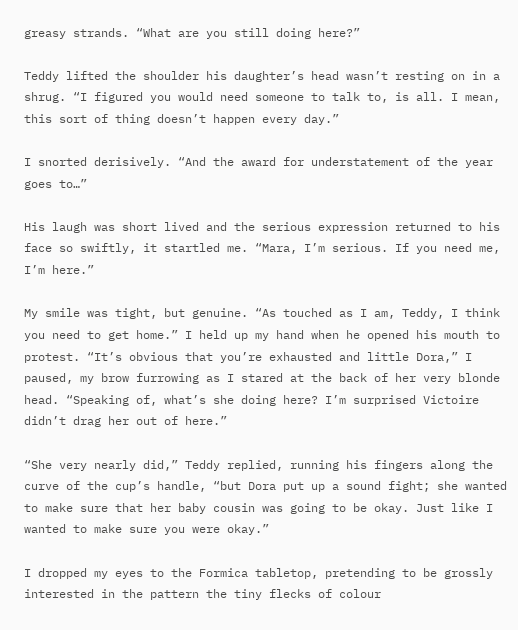greasy strands. “What are you still doing here?”

Teddy lifted the shoulder his daughter’s head wasn’t resting on in a shrug. “I figured you would need someone to talk to, is all. I mean, this sort of thing doesn’t happen every day.”

I snorted derisively. “And the award for understatement of the year goes to…”

His laugh was short lived and the serious expression returned to his face so swiftly, it startled me. “Mara, I’m serious. If you need me, I’m here.”

My smile was tight, but genuine. “As touched as I am, Teddy, I think you need to get home.” I held up my hand when he opened his mouth to protest. “It’s obvious that you’re exhausted and little Dora,” I paused, my brow furrowing as I stared at the back of her very blonde head. “Speaking of, what’s she doing here? I’m surprised Victoire didn’t drag her out of here.”

“She very nearly did,” Teddy replied, running his fingers along the curve of the cup’s handle, “but Dora put up a sound fight; she wanted to make sure that her baby cousin was going to be okay. Just like I wanted to make sure you were okay.”

I dropped my eyes to the Formica tabletop, pretending to be grossly interested in the pattern the tiny flecks of colour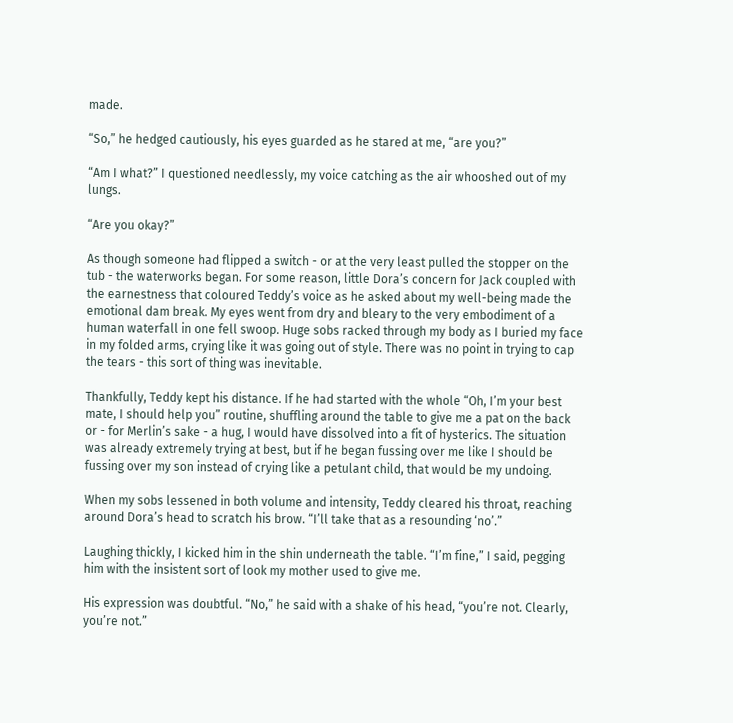made.

“So,” he hedged cautiously, his eyes guarded as he stared at me, “are you?”

“Am I what?” I questioned needlessly, my voice catching as the air whooshed out of my lungs.

“Are you okay?”

As though someone had flipped a switch - or at the very least pulled the stopper on the tub - the waterworks began. For some reason, little Dora’s concern for Jack coupled with the earnestness that coloured Teddy’s voice as he asked about my well-being made the emotional dam break. My eyes went from dry and bleary to the very embodiment of a human waterfall in one fell swoop. Huge sobs racked through my body as I buried my face in my folded arms, crying like it was going out of style. There was no point in trying to cap the tears - this sort of thing was inevitable.

Thankfully, Teddy kept his distance. If he had started with the whole “Oh, I’m your best mate, I should help you” routine, shuffling around the table to give me a pat on the back or - for Merlin’s sake - a hug, I would have dissolved into a fit of hysterics. The situation was already extremely trying at best, but if he began fussing over me like I should be fussing over my son instead of crying like a petulant child, that would be my undoing.

When my sobs lessened in both volume and intensity, Teddy cleared his throat, reaching around Dora’s head to scratch his brow. “I’ll take that as a resounding ‘no’.”

Laughing thickly, I kicked him in the shin underneath the table. “I’m fine,” I said, pegging him with the insistent sort of look my mother used to give me.

His expression was doubtful. “No,” he said with a shake of his head, “you’re not. Clearly, you’re not.”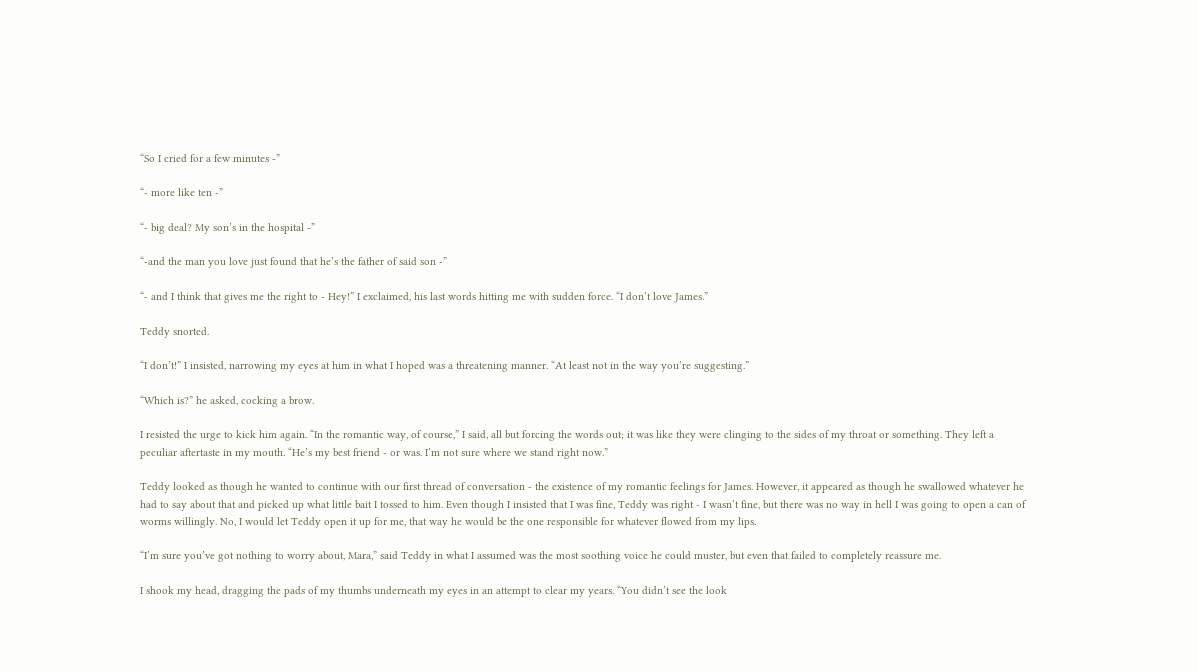“So I cried for a few minutes -”

“- more like ten -”

“- big deal? My son’s in the hospital -”

“-and the man you love just found that he’s the father of said son -”

“- and I think that gives me the right to - Hey!” I exclaimed, his last words hitting me with sudden force. “I don’t love James.”

Teddy snorted.

“I don’t!” I insisted, narrowing my eyes at him in what I hoped was a threatening manner. “At least not in the way you’re suggesting.”

“Which is?” he asked, cocking a brow.

I resisted the urge to kick him again. “In the romantic way, of course,” I said, all but forcing the words out; it was like they were clinging to the sides of my throat or something. They left a peculiar aftertaste in my mouth. “He’s my best friend - or was. I’m not sure where we stand right now.”

Teddy looked as though he wanted to continue with our first thread of conversation - the existence of my romantic feelings for James. However, it appeared as though he swallowed whatever he had to say about that and picked up what little bait I tossed to him. Even though I insisted that I was fine, Teddy was right - I wasn’t fine, but there was no way in hell I was going to open a can of worms willingly. No, I would let Teddy open it up for me, that way he would be the one responsible for whatever flowed from my lips.

“I’m sure you’ve got nothing to worry about, Mara,” said Teddy in what I assumed was the most soothing voice he could muster, but even that failed to completely reassure me.

I shook my head, dragging the pads of my thumbs underneath my eyes in an attempt to clear my years. “You didn’t see the look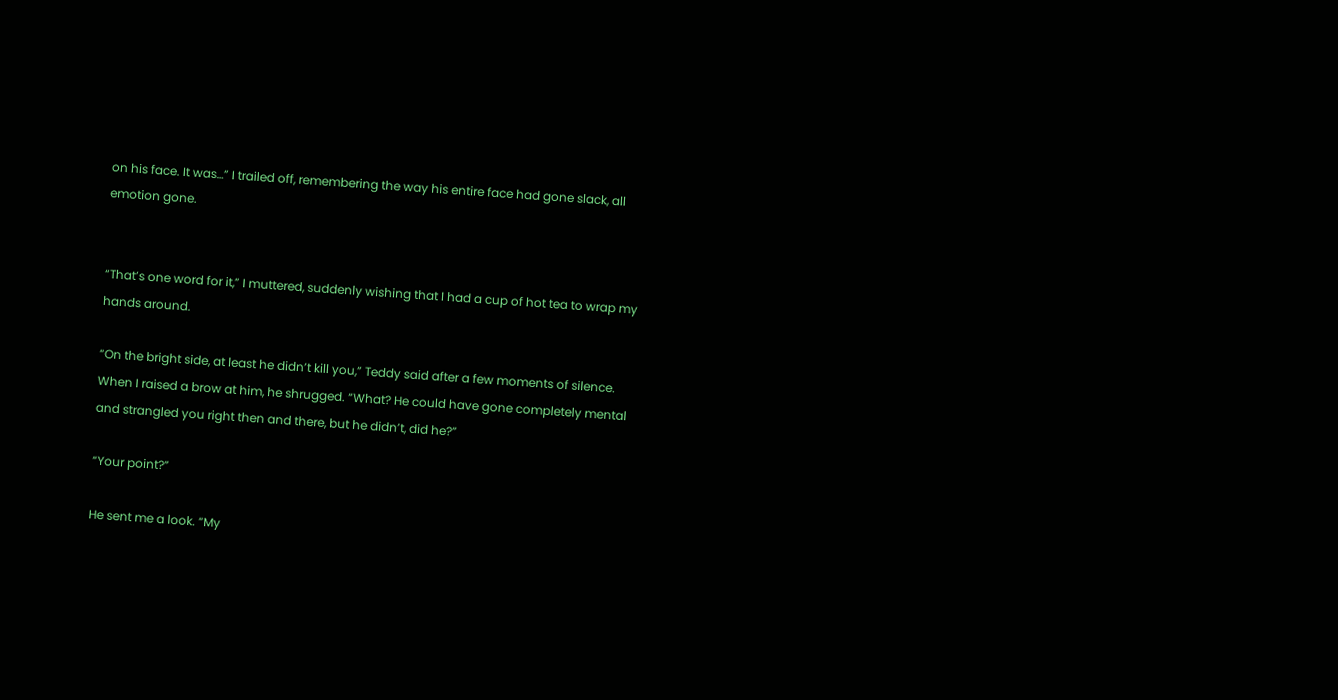on his face. It was…” I trailed off, remembering the way his entire face had gone slack, all emotion gone.


“That’s one word for it,” I muttered, suddenly wishing that I had a cup of hot tea to wrap my hands around.

“On the bright side, at least he didn’t kill you,” Teddy said after a few moments of silence. When I raised a brow at him, he shrugged. “What? He could have gone completely mental and strangled you right then and there, but he didn’t, did he?”

“Your point?”

He sent me a look. “My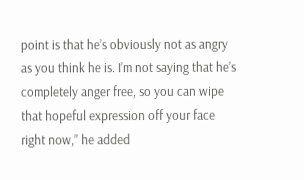point is that he’s obviously not as angry as you think he is. I’m not saying that he’s completely anger free, so you can wipe that hopeful expression off your face right now,” he added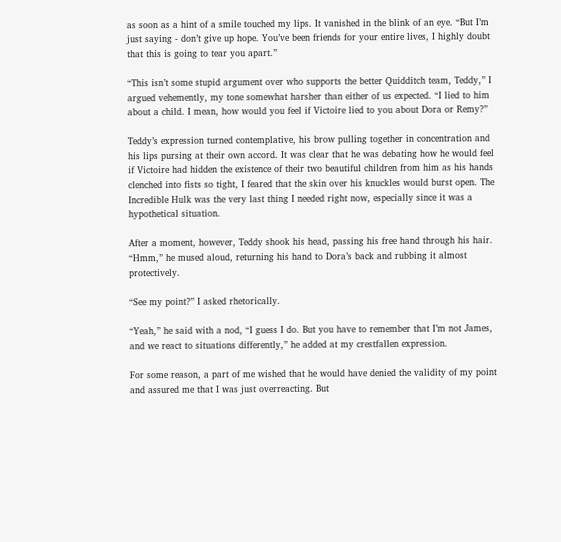as soon as a hint of a smile touched my lips. It vanished in the blink of an eye. “But I’m just saying - don’t give up hope. You’ve been friends for your entire lives, I highly doubt that this is going to tear you apart.”

“This isn’t some stupid argument over who supports the better Quidditch team, Teddy,” I argued vehemently, my tone somewhat harsher than either of us expected. “I lied to him about a child. I mean, how would you feel if Victoire lied to you about Dora or Remy?”

Teddy’s expression turned contemplative, his brow pulling together in concentration and his lips pursing at their own accord. It was clear that he was debating how he would feel if Victoire had hidden the existence of their two beautiful children from him as his hands clenched into fists so tight, I feared that the skin over his knuckles would burst open. The Incredible Hulk was the very last thing I needed right now, especially since it was a hypothetical situation.

After a moment, however, Teddy shook his head, passing his free hand through his hair. “Hmm,” he mused aloud, returning his hand to Dora’s back and rubbing it almost protectively.

“See my point?” I asked rhetorically.

“Yeah,” he said with a nod, “I guess I do. But you have to remember that I’m not James, and we react to situations differently,” he added at my crestfallen expression.

For some reason, a part of me wished that he would have denied the validity of my point and assured me that I was just overreacting. But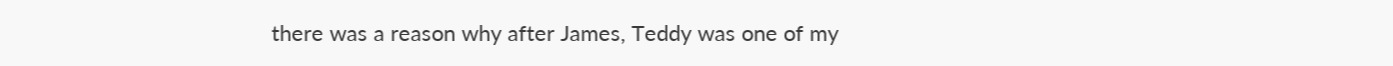there was a reason why after James, Teddy was one of my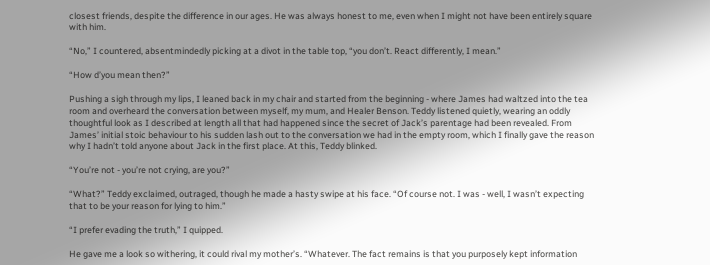closest friends, despite the difference in our ages. He was always honest to me, even when I might not have been entirely square with him.

“No,” I countered, absentmindedly picking at a divot in the table top, “you don’t. React differently, I mean.”

“How d’you mean then?”

Pushing a sigh through my lips, I leaned back in my chair and started from the beginning - where James had waltzed into the tea room and overheard the conversation between myself, my mum, and Healer Benson. Teddy listened quietly, wearing an oddly thoughtful look as I described at length all that had happened since the secret of Jack’s parentage had been revealed. From James’ initial stoic behaviour to his sudden lash out to the conversation we had in the empty room, which I finally gave the reason why I hadn’t told anyone about Jack in the first place. At this, Teddy blinked.

“You’re not - you’re not crying, are you?”

“What?” Teddy exclaimed, outraged, though he made a hasty swipe at his face. “Of course not. I was - well, I wasn’t expecting that to be your reason for lying to him.”

“I prefer evading the truth,” I quipped.

He gave me a look so withering, it could rival my mother’s. “Whatever. The fact remains is that you purposely kept information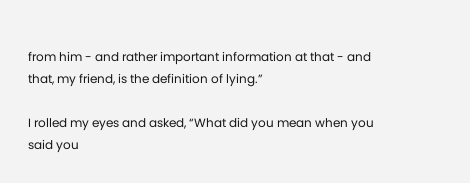from him - and rather important information at that - and that, my friend, is the definition of lying.”

I rolled my eyes and asked, “What did you mean when you said you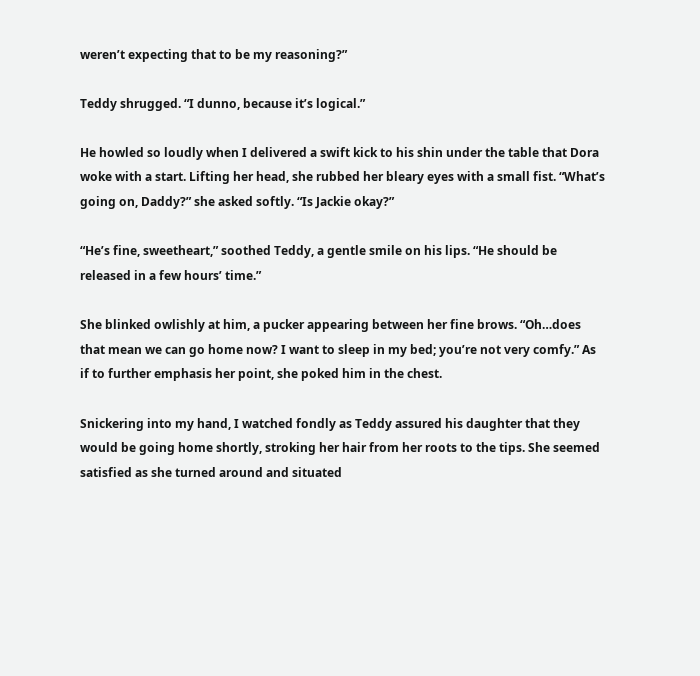weren’t expecting that to be my reasoning?”

Teddy shrugged. “I dunno, because it’s logical.”

He howled so loudly when I delivered a swift kick to his shin under the table that Dora woke with a start. Lifting her head, she rubbed her bleary eyes with a small fist. “What’s going on, Daddy?” she asked softly. “Is Jackie okay?”

“He’s fine, sweetheart,” soothed Teddy, a gentle smile on his lips. “He should be released in a few hours’ time.”

She blinked owlishly at him, a pucker appearing between her fine brows. “Oh…does that mean we can go home now? I want to sleep in my bed; you’re not very comfy.” As if to further emphasis her point, she poked him in the chest.

Snickering into my hand, I watched fondly as Teddy assured his daughter that they would be going home shortly, stroking her hair from her roots to the tips. She seemed satisfied as she turned around and situated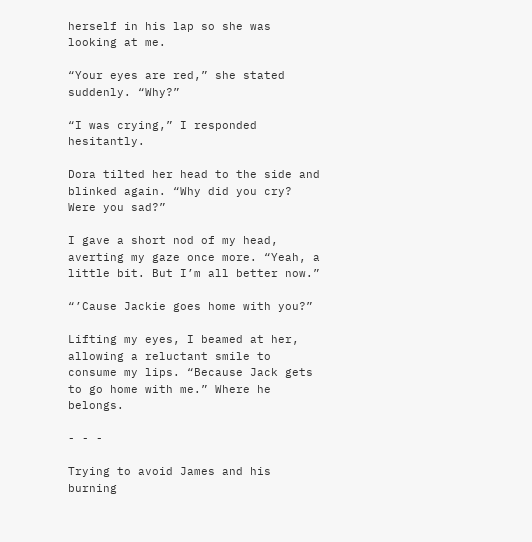herself in his lap so she was looking at me.

“Your eyes are red,” she stated suddenly. “Why?”

“I was crying,” I responded hesitantly.

Dora tilted her head to the side and blinked again. “Why did you cry? Were you sad?”

I gave a short nod of my head, averting my gaze once more. “Yeah, a little bit. But I’m all better now.”

“’Cause Jackie goes home with you?”

Lifting my eyes, I beamed at her, allowing a reluctant smile to consume my lips. “Because Jack gets to go home with me.” Where he belongs.

- - -

Trying to avoid James and his burning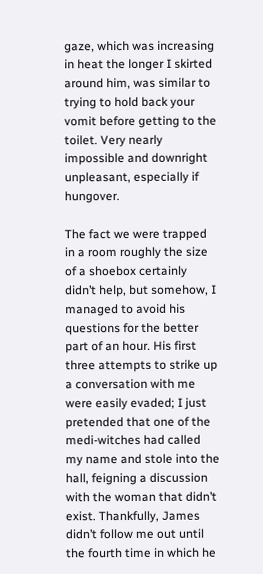gaze, which was increasing in heat the longer I skirted around him, was similar to trying to hold back your vomit before getting to the toilet. Very nearly impossible and downright unpleasant, especially if hungover.

The fact we were trapped in a room roughly the size of a shoebox certainly didn’t help, but somehow, I managed to avoid his questions for the better part of an hour. His first three attempts to strike up a conversation with me were easily evaded; I just pretended that one of the medi-witches had called my name and stole into the hall, feigning a discussion with the woman that didn’t exist. Thankfully, James didn’t follow me out until the fourth time in which he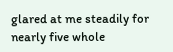glared at me steadily for nearly five whole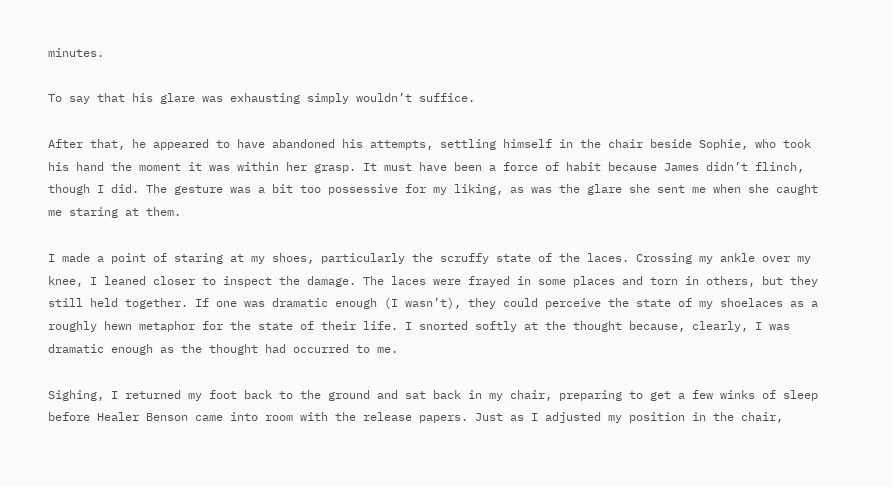minutes.

To say that his glare was exhausting simply wouldn’t suffice.

After that, he appeared to have abandoned his attempts, settling himself in the chair beside Sophie, who took his hand the moment it was within her grasp. It must have been a force of habit because James didn’t flinch, though I did. The gesture was a bit too possessive for my liking, as was the glare she sent me when she caught me staring at them.

I made a point of staring at my shoes, particularly the scruffy state of the laces. Crossing my ankle over my knee, I leaned closer to inspect the damage. The laces were frayed in some places and torn in others, but they still held together. If one was dramatic enough (I wasn’t), they could perceive the state of my shoelaces as a roughly hewn metaphor for the state of their life. I snorted softly at the thought because, clearly, I was dramatic enough as the thought had occurred to me.

Sighing, I returned my foot back to the ground and sat back in my chair, preparing to get a few winks of sleep before Healer Benson came into room with the release papers. Just as I adjusted my position in the chair,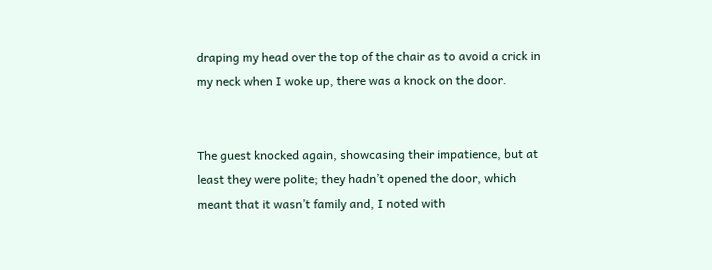draping my head over the top of the chair as to avoid a crick in my neck when I woke up, there was a knock on the door.


The guest knocked again, showcasing their impatience, but at least they were polite; they hadn’t opened the door, which meant that it wasn’t family and, I noted with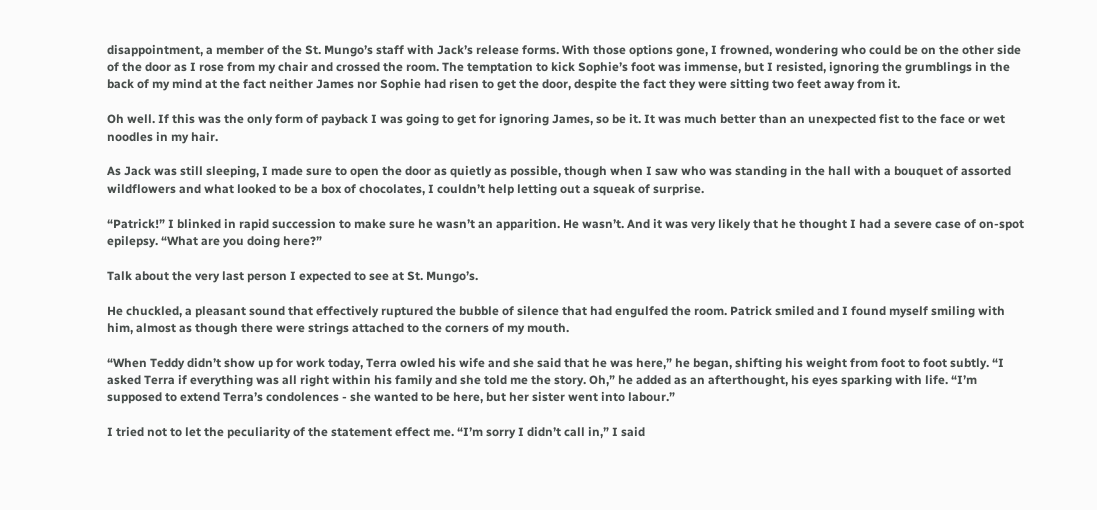disappointment, a member of the St. Mungo’s staff with Jack’s release forms. With those options gone, I frowned, wondering who could be on the other side of the door as I rose from my chair and crossed the room. The temptation to kick Sophie’s foot was immense, but I resisted, ignoring the grumblings in the back of my mind at the fact neither James nor Sophie had risen to get the door, despite the fact they were sitting two feet away from it.

Oh well. If this was the only form of payback I was going to get for ignoring James, so be it. It was much better than an unexpected fist to the face or wet noodles in my hair.

As Jack was still sleeping, I made sure to open the door as quietly as possible, though when I saw who was standing in the hall with a bouquet of assorted wildflowers and what looked to be a box of chocolates, I couldn’t help letting out a squeak of surprise.

“Patrick!” I blinked in rapid succession to make sure he wasn’t an apparition. He wasn’t. And it was very likely that he thought I had a severe case of on-spot epilepsy. “What are you doing here?”

Talk about the very last person I expected to see at St. Mungo’s.

He chuckled, a pleasant sound that effectively ruptured the bubble of silence that had engulfed the room. Patrick smiled and I found myself smiling with him, almost as though there were strings attached to the corners of my mouth.

“When Teddy didn’t show up for work today, Terra owled his wife and she said that he was here,” he began, shifting his weight from foot to foot subtly. “I asked Terra if everything was all right within his family and she told me the story. Oh,” he added as an afterthought, his eyes sparking with life. “I’m supposed to extend Terra’s condolences - she wanted to be here, but her sister went into labour.”

I tried not to let the peculiarity of the statement effect me. “I’m sorry I didn’t call in,” I said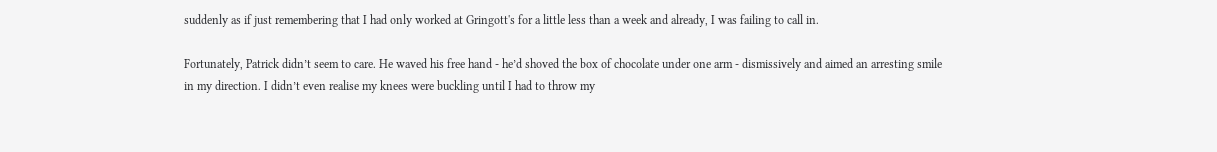suddenly as if just remembering that I had only worked at Gringott's for a little less than a week and already, I was failing to call in.

Fortunately, Patrick didn’t seem to care. He waved his free hand - he’d shoved the box of chocolate under one arm - dismissively and aimed an arresting smile in my direction. I didn’t even realise my knees were buckling until I had to throw my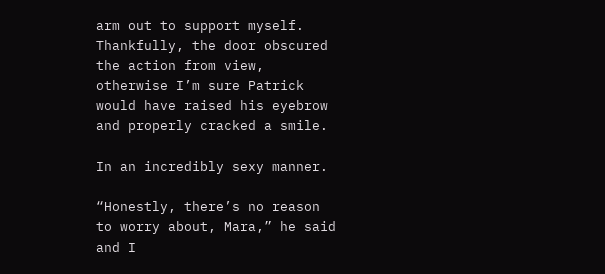arm out to support myself. Thankfully, the door obscured the action from view, otherwise I’m sure Patrick would have raised his eyebrow and properly cracked a smile.

In an incredibly sexy manner.

“Honestly, there’s no reason to worry about, Mara,” he said and I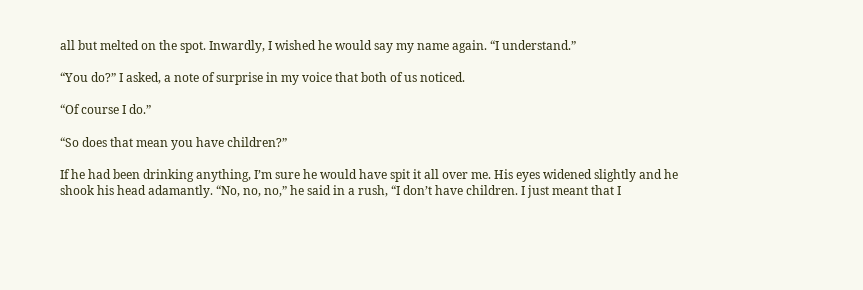all but melted on the spot. Inwardly, I wished he would say my name again. “I understand.”

“You do?” I asked, a note of surprise in my voice that both of us noticed.

“Of course I do.”

“So does that mean you have children?”

If he had been drinking anything, I’m sure he would have spit it all over me. His eyes widened slightly and he shook his head adamantly. “No, no, no,” he said in a rush, “I don’t have children. I just meant that I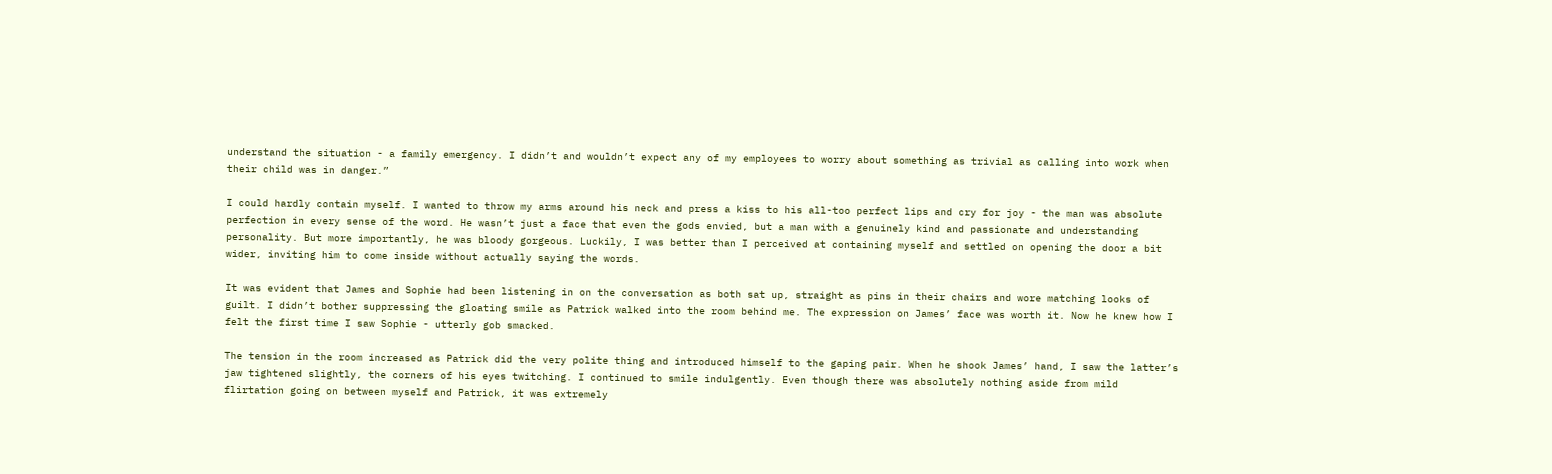understand the situation - a family emergency. I didn’t and wouldn’t expect any of my employees to worry about something as trivial as calling into work when their child was in danger.”

I could hardly contain myself. I wanted to throw my arms around his neck and press a kiss to his all-too perfect lips and cry for joy - the man was absolute perfection in every sense of the word. He wasn’t just a face that even the gods envied, but a man with a genuinely kind and passionate and understanding personality. But more importantly, he was bloody gorgeous. Luckily, I was better than I perceived at containing myself and settled on opening the door a bit wider, inviting him to come inside without actually saying the words.

It was evident that James and Sophie had been listening in on the conversation as both sat up, straight as pins in their chairs and wore matching looks of guilt. I didn’t bother suppressing the gloating smile as Patrick walked into the room behind me. The expression on James’ face was worth it. Now he knew how I felt the first time I saw Sophie - utterly gob smacked.

The tension in the room increased as Patrick did the very polite thing and introduced himself to the gaping pair. When he shook James’ hand, I saw the latter’s jaw tightened slightly, the corners of his eyes twitching. I continued to smile indulgently. Even though there was absolutely nothing aside from mild flirtation going on between myself and Patrick, it was extremely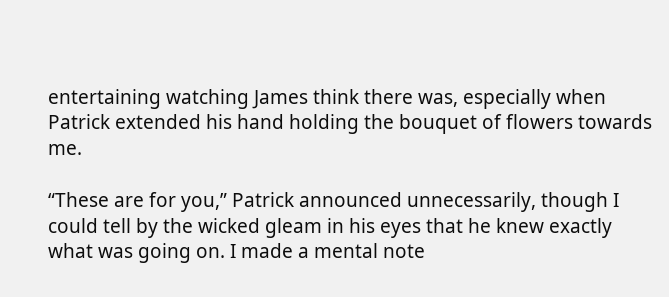entertaining watching James think there was, especially when Patrick extended his hand holding the bouquet of flowers towards me.

“These are for you,” Patrick announced unnecessarily, though I could tell by the wicked gleam in his eyes that he knew exactly what was going on. I made a mental note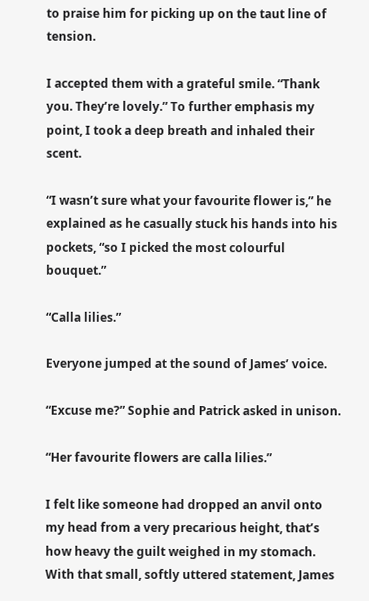to praise him for picking up on the taut line of tension.

I accepted them with a grateful smile. “Thank you. They’re lovely.” To further emphasis my point, I took a deep breath and inhaled their scent.

“I wasn’t sure what your favourite flower is,” he explained as he casually stuck his hands into his pockets, “so I picked the most colourful bouquet.”

“Calla lilies.”

Everyone jumped at the sound of James’ voice.

“Excuse me?” Sophie and Patrick asked in unison.

“Her favourite flowers are calla lilies.”

I felt like someone had dropped an anvil onto my head from a very precarious height, that’s how heavy the guilt weighed in my stomach. With that small, softly uttered statement, James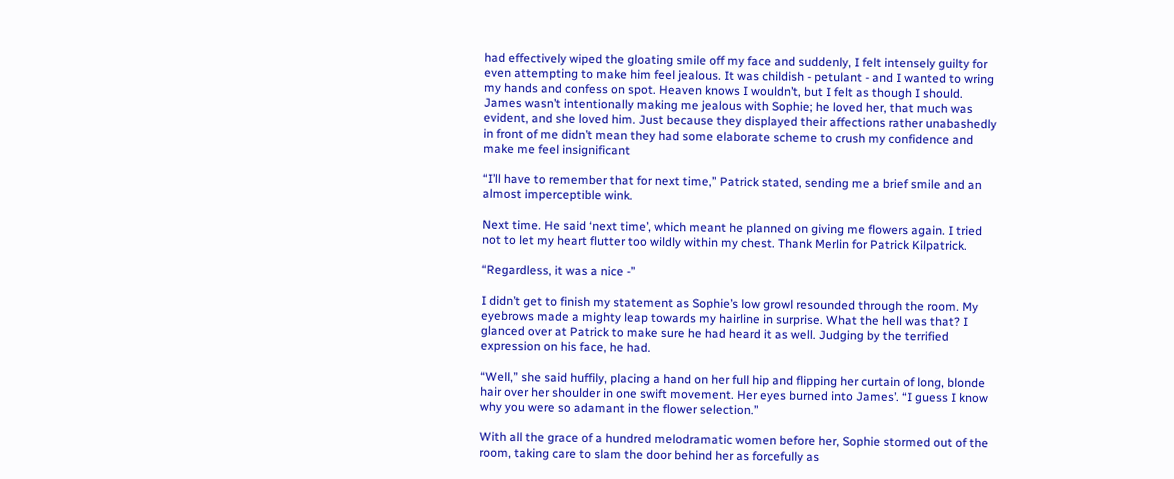had effectively wiped the gloating smile off my face and suddenly, I felt intensely guilty for even attempting to make him feel jealous. It was childish - petulant - and I wanted to wring my hands and confess on spot. Heaven knows I wouldn’t, but I felt as though I should. James wasn’t intentionally making me jealous with Sophie; he loved her, that much was evident, and she loved him. Just because they displayed their affections rather unabashedly in front of me didn’t mean they had some elaborate scheme to crush my confidence and make me feel insignificant

“I’ll have to remember that for next time,” Patrick stated, sending me a brief smile and an almost imperceptible wink.

Next time. He said ‘next time’, which meant he planned on giving me flowers again. I tried not to let my heart flutter too wildly within my chest. Thank Merlin for Patrick Kilpatrick.

“Regardless, it was a nice -”

I didn’t get to finish my statement as Sophie’s low growl resounded through the room. My eyebrows made a mighty leap towards my hairline in surprise. What the hell was that? I glanced over at Patrick to make sure he had heard it as well. Judging by the terrified expression on his face, he had.

“Well,” she said huffily, placing a hand on her full hip and flipping her curtain of long, blonde hair over her shoulder in one swift movement. Her eyes burned into James’. “I guess I know why you were so adamant in the flower selection.”

With all the grace of a hundred melodramatic women before her, Sophie stormed out of the room, taking care to slam the door behind her as forcefully as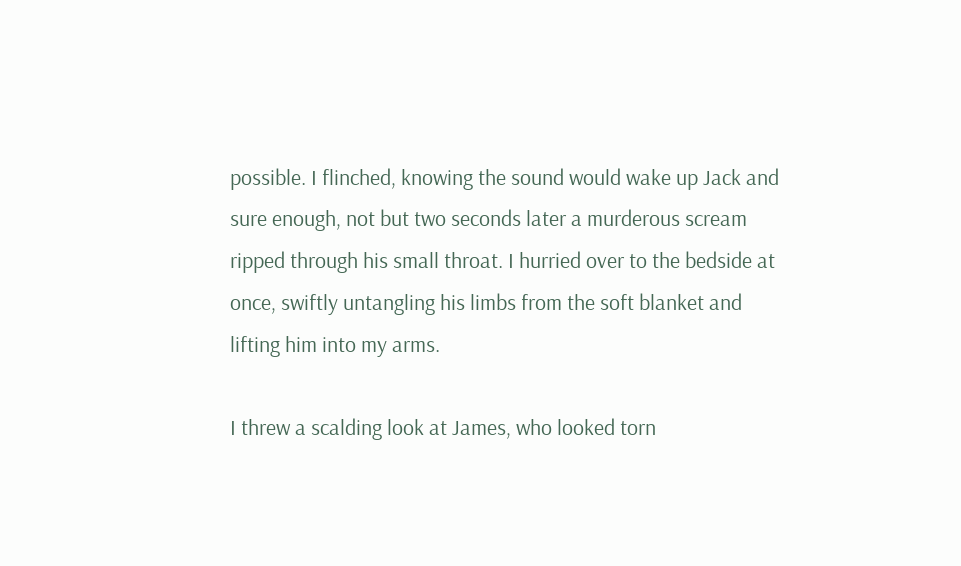possible. I flinched, knowing the sound would wake up Jack and sure enough, not but two seconds later a murderous scream ripped through his small throat. I hurried over to the bedside at once, swiftly untangling his limbs from the soft blanket and lifting him into my arms.

I threw a scalding look at James, who looked torn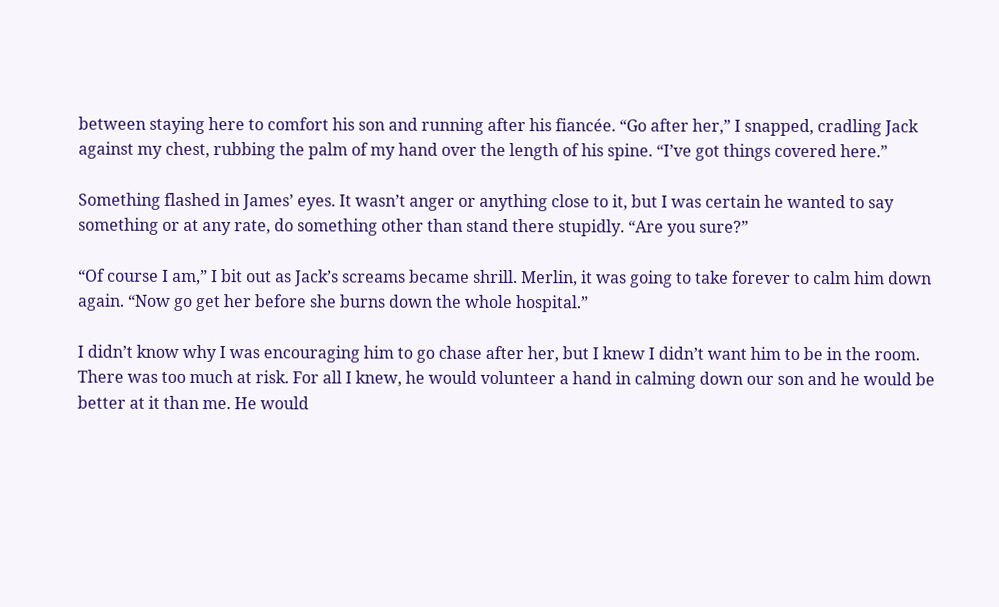between staying here to comfort his son and running after his fiancée. “Go after her,” I snapped, cradling Jack against my chest, rubbing the palm of my hand over the length of his spine. “I’ve got things covered here.”

Something flashed in James’ eyes. It wasn’t anger or anything close to it, but I was certain he wanted to say something or at any rate, do something other than stand there stupidly. “Are you sure?”

“Of course I am,” I bit out as Jack’s screams became shrill. Merlin, it was going to take forever to calm him down again. “Now go get her before she burns down the whole hospital.”

I didn’t know why I was encouraging him to go chase after her, but I knew I didn’t want him to be in the room. There was too much at risk. For all I knew, he would volunteer a hand in calming down our son and he would be better at it than me. He would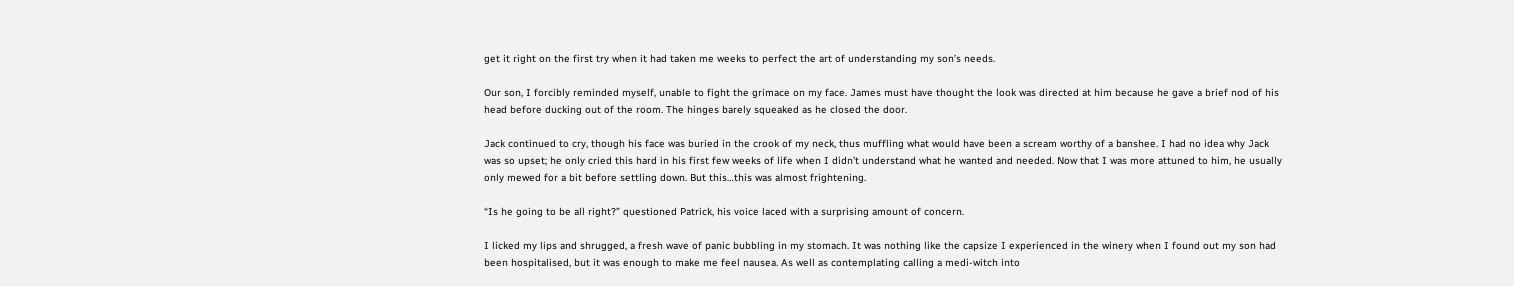get it right on the first try when it had taken me weeks to perfect the art of understanding my son’s needs.

Our son, I forcibly reminded myself, unable to fight the grimace on my face. James must have thought the look was directed at him because he gave a brief nod of his head before ducking out of the room. The hinges barely squeaked as he closed the door.

Jack continued to cry, though his face was buried in the crook of my neck, thus muffling what would have been a scream worthy of a banshee. I had no idea why Jack was so upset; he only cried this hard in his first few weeks of life when I didn’t understand what he wanted and needed. Now that I was more attuned to him, he usually only mewed for a bit before settling down. But this…this was almost frightening.

“Is he going to be all right?” questioned Patrick, his voice laced with a surprising amount of concern.

I licked my lips and shrugged, a fresh wave of panic bubbling in my stomach. It was nothing like the capsize I experienced in the winery when I found out my son had been hospitalised, but it was enough to make me feel nausea. As well as contemplating calling a medi-witch into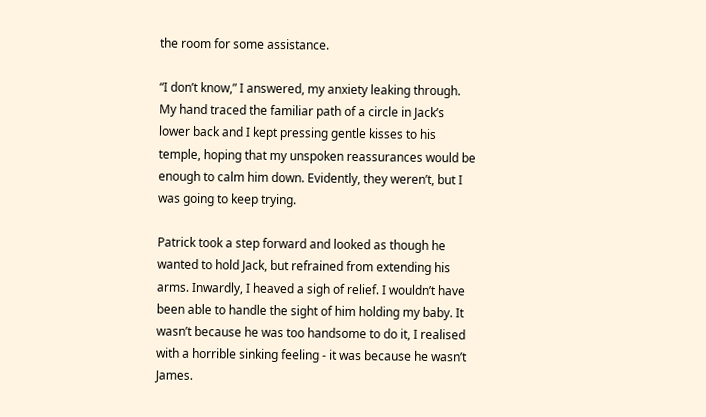the room for some assistance.

“I don’t know,” I answered, my anxiety leaking through. My hand traced the familiar path of a circle in Jack’s lower back and I kept pressing gentle kisses to his temple, hoping that my unspoken reassurances would be enough to calm him down. Evidently, they weren’t, but I was going to keep trying.

Patrick took a step forward and looked as though he wanted to hold Jack, but refrained from extending his arms. Inwardly, I heaved a sigh of relief. I wouldn’t have been able to handle the sight of him holding my baby. It wasn’t because he was too handsome to do it, I realised with a horrible sinking feeling - it was because he wasn’t James.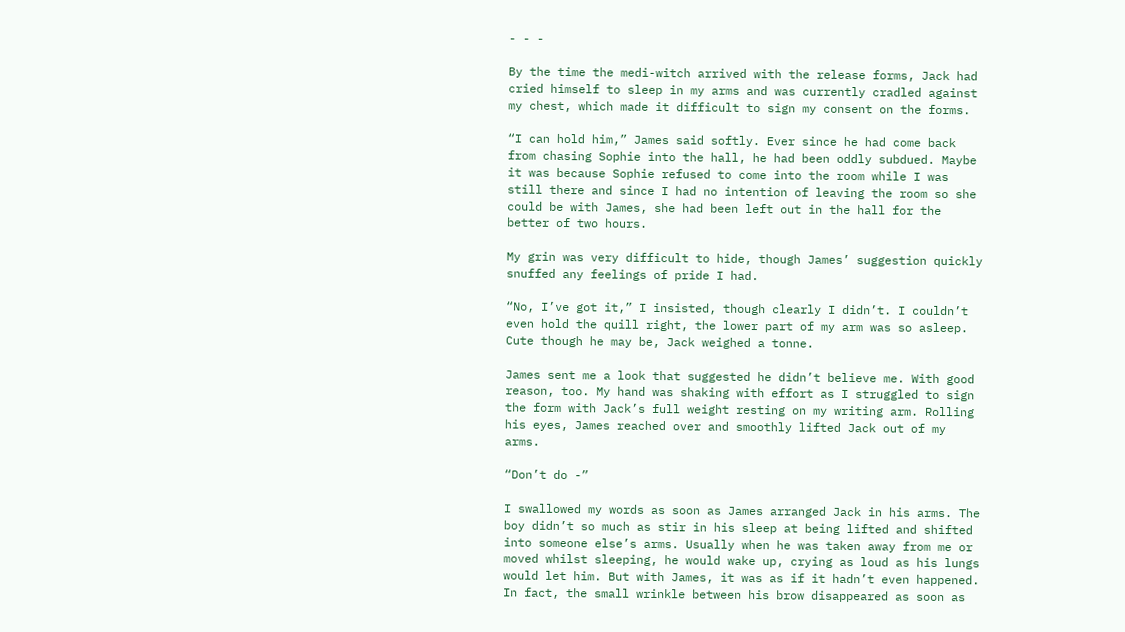- - -

By the time the medi-witch arrived with the release forms, Jack had cried himself to sleep in my arms and was currently cradled against my chest, which made it difficult to sign my consent on the forms.

“I can hold him,” James said softly. Ever since he had come back from chasing Sophie into the hall, he had been oddly subdued. Maybe it was because Sophie refused to come into the room while I was still there and since I had no intention of leaving the room so she could be with James, she had been left out in the hall for the better of two hours.

My grin was very difficult to hide, though James’ suggestion quickly snuffed any feelings of pride I had.

“No, I’ve got it,” I insisted, though clearly I didn’t. I couldn’t even hold the quill right, the lower part of my arm was so asleep. Cute though he may be, Jack weighed a tonne.

James sent me a look that suggested he didn’t believe me. With good reason, too. My hand was shaking with effort as I struggled to sign the form with Jack’s full weight resting on my writing arm. Rolling his eyes, James reached over and smoothly lifted Jack out of my arms.

“Don’t do -”

I swallowed my words as soon as James arranged Jack in his arms. The boy didn’t so much as stir in his sleep at being lifted and shifted into someone else’s arms. Usually when he was taken away from me or moved whilst sleeping, he would wake up, crying as loud as his lungs would let him. But with James, it was as if it hadn’t even happened. In fact, the small wrinkle between his brow disappeared as soon as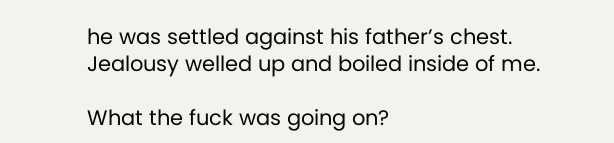he was settled against his father’s chest. Jealousy welled up and boiled inside of me.

What the fuck was going on?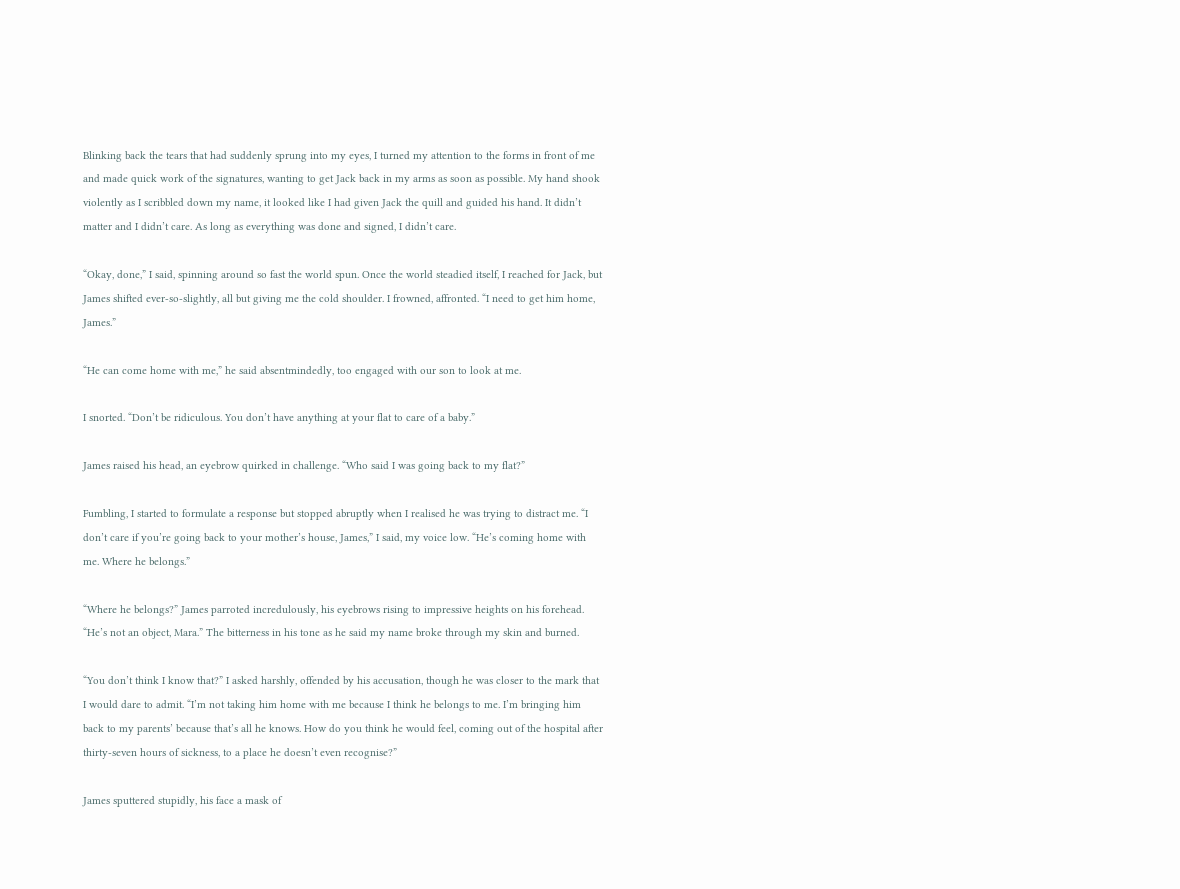Blinking back the tears that had suddenly sprung into my eyes, I turned my attention to the forms in front of me and made quick work of the signatures, wanting to get Jack back in my arms as soon as possible. My hand shook violently as I scribbled down my name, it looked like I had given Jack the quill and guided his hand. It didn’t matter and I didn’t care. As long as everything was done and signed, I didn’t care.

“Okay, done,” I said, spinning around so fast the world spun. Once the world steadied itself, I reached for Jack, but James shifted ever-so-slightly, all but giving me the cold shoulder. I frowned, affronted. “I need to get him home, James.”

“He can come home with me,” he said absentmindedly, too engaged with our son to look at me.

I snorted. “Don’t be ridiculous. You don’t have anything at your flat to care of a baby.”

James raised his head, an eyebrow quirked in challenge. “Who said I was going back to my flat?”

Fumbling, I started to formulate a response but stopped abruptly when I realised he was trying to distract me. “I don’t care if you’re going back to your mother’s house, James,” I said, my voice low. “He’s coming home with me. Where he belongs.”

“Where he belongs?” James parroted incredulously, his eyebrows rising to impressive heights on his forehead. “He’s not an object, Mara.” The bitterness in his tone as he said my name broke through my skin and burned.

“You don’t think I know that?” I asked harshly, offended by his accusation, though he was closer to the mark that I would dare to admit. “I’m not taking him home with me because I think he belongs to me. I’m bringing him back to my parents’ because that’s all he knows. How do you think he would feel, coming out of the hospital after thirty-seven hours of sickness, to a place he doesn’t even recognise?”

James sputtered stupidly, his face a mask of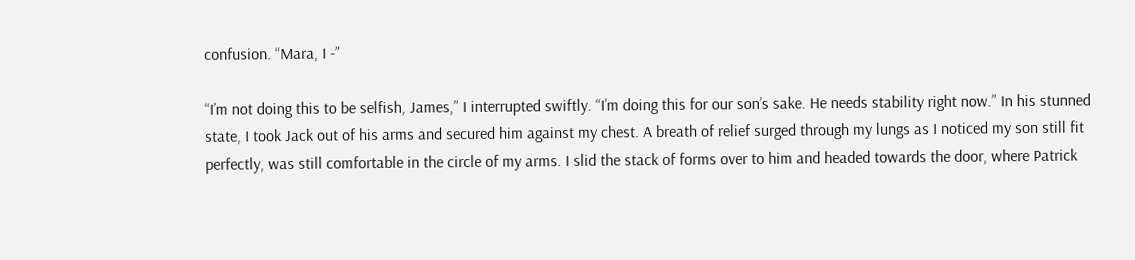confusion. “Mara, I -”

“I’m not doing this to be selfish, James,” I interrupted swiftly. “I’m doing this for our son’s sake. He needs stability right now.” In his stunned state, I took Jack out of his arms and secured him against my chest. A breath of relief surged through my lungs as I noticed my son still fit perfectly, was still comfortable in the circle of my arms. I slid the stack of forms over to him and headed towards the door, where Patrick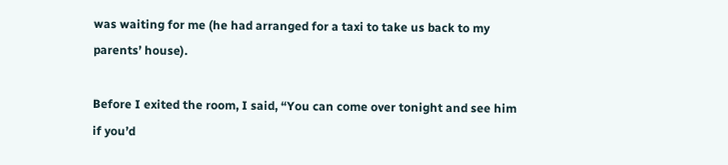was waiting for me (he had arranged for a taxi to take us back to my parents’ house).

Before I exited the room, I said, “You can come over tonight and see him if you’d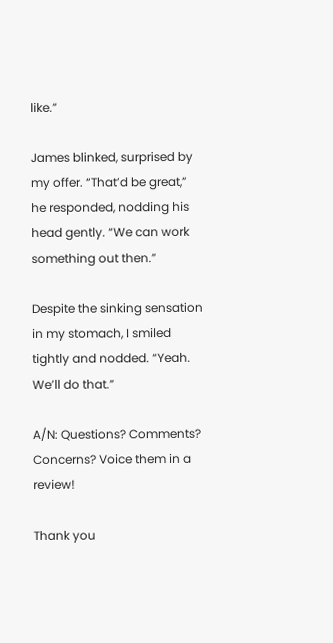like.”

James blinked, surprised by my offer. “That’d be great,” he responded, nodding his head gently. “We can work something out then.”

Despite the sinking sensation in my stomach, I smiled tightly and nodded. “Yeah. We’ll do that.”

A/N: Questions? Comments? Concerns? Voice them in a review!

Thank you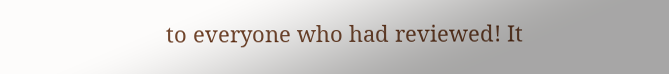to everyone who had reviewed! It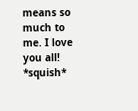means so much to me. I love you all! *squish*